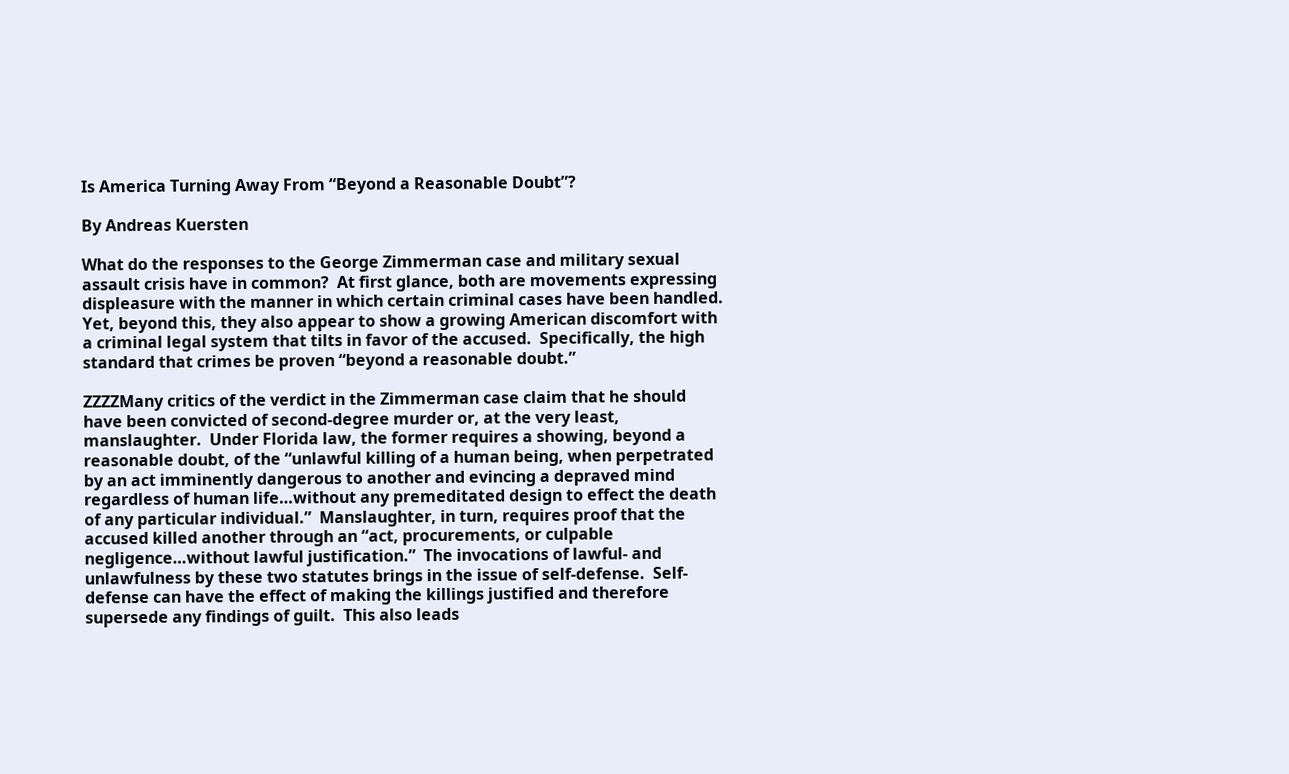Is America Turning Away From “Beyond a Reasonable Doubt”?

By Andreas Kuersten

What do the responses to the George Zimmerman case and military sexual assault crisis have in common?  At first glance, both are movements expressing displeasure with the manner in which certain criminal cases have been handled.  Yet, beyond this, they also appear to show a growing American discomfort with a criminal legal system that tilts in favor of the accused.  Specifically, the high standard that crimes be proven “beyond a reasonable doubt.”

ZZZZMany critics of the verdict in the Zimmerman case claim that he should have been convicted of second-degree murder or, at the very least, manslaughter.  Under Florida law, the former requires a showing, beyond a reasonable doubt, of the “unlawful killing of a human being, when perpetrated by an act imminently dangerous to another and evincing a depraved mind regardless of human life…without any premeditated design to effect the death of any particular individual.”  Manslaughter, in turn, requires proof that the accused killed another through an “act, procurements, or culpable negligence…without lawful justification.”  The invocations of lawful- and unlawfulness by these two statutes brings in the issue of self-defense.  Self-defense can have the effect of making the killings justified and therefore supersede any findings of guilt.  This also leads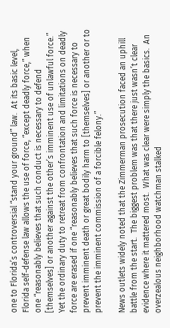one to Florida’s controversial “stand your ground” law.  At its basic level, Florida self-defense law allows the use of force, “except deadly force,” when one “reasonably believes that such conduct is necessary to defend [themselves] or another against the other’s imminent use of unlawful force.”  Yet the ordinary duty to retreat from confrontation and limitations on deadly force are erased if one “reasonably believes that such force is necessary to prevent imminent death or great bodily harm to [themselves] or another or to prevent the imminent commission of a forcible felony.”

News outlets widely noted that the Zimmerman prosecution faced an uphill battle from the start.  The biggest problem was that there just wasn’t clear evidence where it mattered most.  What was clear were simply the basics.  An overzealous neighborhood watchman stalked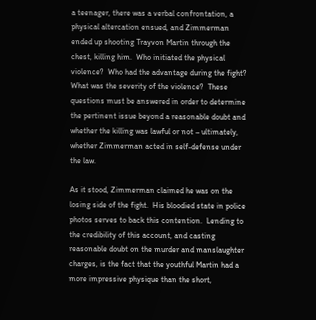a teenager, there was a verbal confrontation, a physical altercation ensued, and Zimmerman ended up shooting Trayvon Martin through the chest, killing him.  Who initiated the physical violence?  Who had the advantage during the fight?  What was the severity of the violence?  These questions must be answered in order to determine the pertinent issue beyond a reasonable doubt and whether the killing was lawful or not – ultimately, whether Zimmerman acted in self-defense under the law.

As it stood, Zimmerman claimed he was on the losing side of the fight.  His bloodied state in police photos serves to back this contention.  Lending to the credibility of this account, and casting reasonable doubt on the murder and manslaughter charges, is the fact that the youthful Martin had a more impressive physique than the short,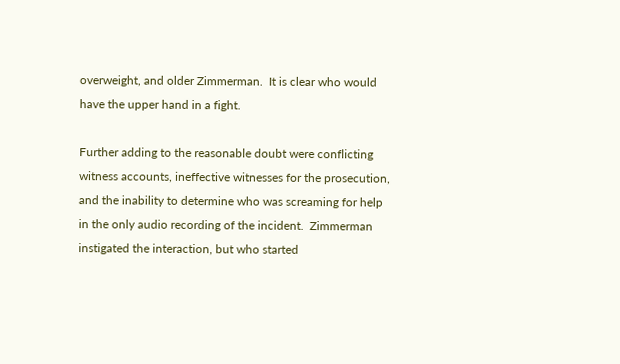overweight, and older Zimmerman.  It is clear who would have the upper hand in a fight.

Further adding to the reasonable doubt were conflicting witness accounts, ineffective witnesses for the prosecution, and the inability to determine who was screaming for help in the only audio recording of the incident.  Zimmerman instigated the interaction, but who started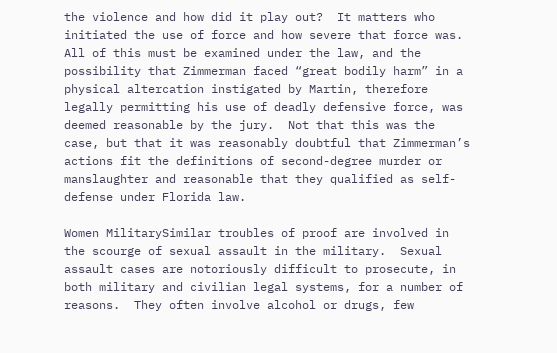the violence and how did it play out?  It matters who initiated the use of force and how severe that force was.  All of this must be examined under the law, and the possibility that Zimmerman faced “great bodily harm” in a physical altercation instigated by Martin, therefore legally permitting his use of deadly defensive force, was deemed reasonable by the jury.  Not that this was the case, but that it was reasonably doubtful that Zimmerman’s actions fit the definitions of second-degree murder or manslaughter and reasonable that they qualified as self-defense under Florida law.

Women MilitarySimilar troubles of proof are involved in the scourge of sexual assault in the military.  Sexual assault cases are notoriously difficult to prosecute, in both military and civilian legal systems, for a number of reasons.  They often involve alcohol or drugs, few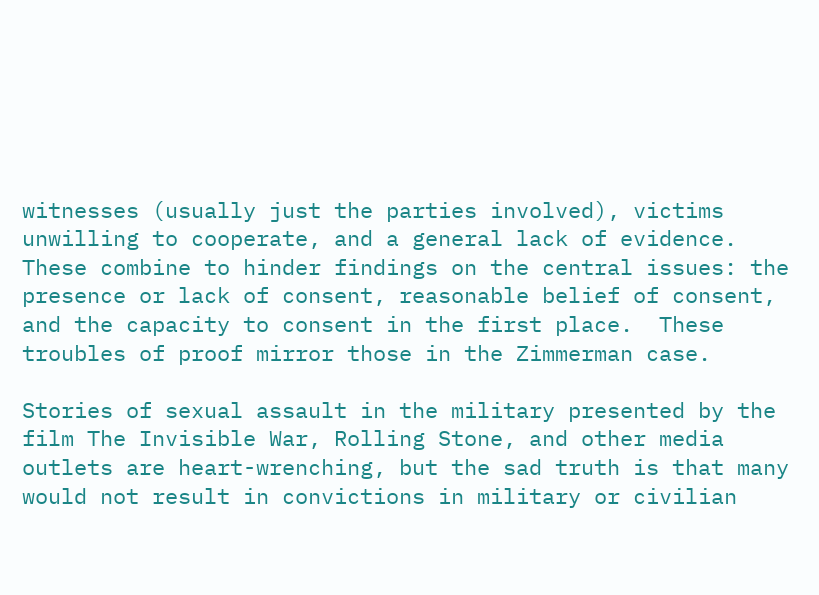witnesses (usually just the parties involved), victims unwilling to cooperate, and a general lack of evidence.  These combine to hinder findings on the central issues: the presence or lack of consent, reasonable belief of consent, and the capacity to consent in the first place.  These troubles of proof mirror those in the Zimmerman case.

Stories of sexual assault in the military presented by the film The Invisible War, Rolling Stone, and other media outlets are heart-wrenching, but the sad truth is that many would not result in convictions in military or civilian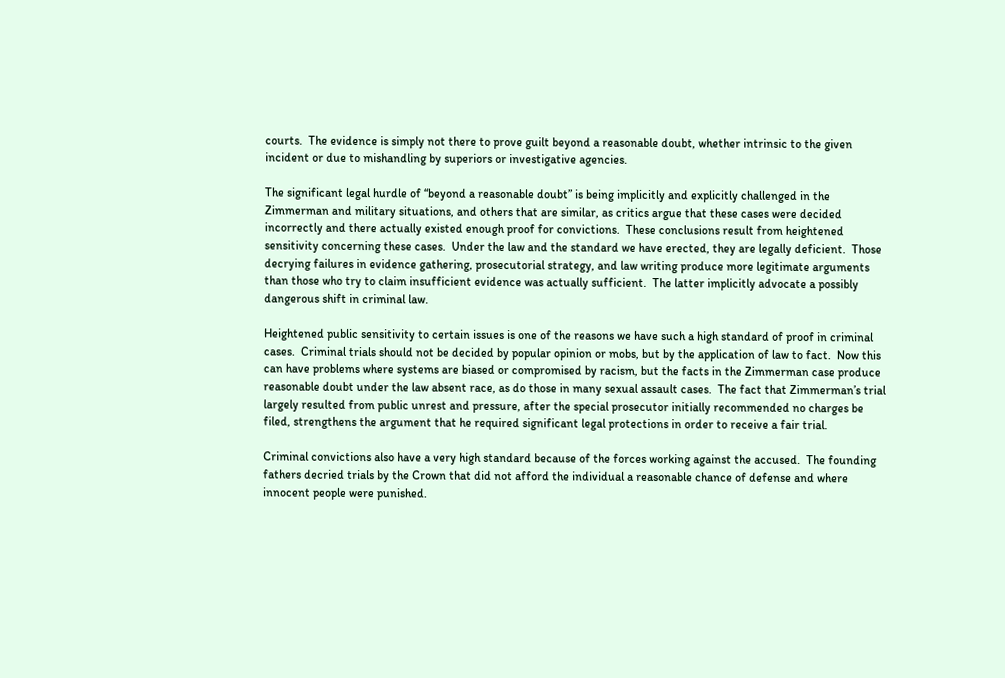courts.  The evidence is simply not there to prove guilt beyond a reasonable doubt, whether intrinsic to the given incident or due to mishandling by superiors or investigative agencies.

The significant legal hurdle of “beyond a reasonable doubt” is being implicitly and explicitly challenged in the Zimmerman and military situations, and others that are similar, as critics argue that these cases were decided incorrectly and there actually existed enough proof for convictions.  These conclusions result from heightened sensitivity concerning these cases.  Under the law and the standard we have erected, they are legally deficient.  Those decrying failures in evidence gathering, prosecutorial strategy, and law writing produce more legitimate arguments than those who try to claim insufficient evidence was actually sufficient.  The latter implicitly advocate a possibly dangerous shift in criminal law.

Heightened public sensitivity to certain issues is one of the reasons we have such a high standard of proof in criminal cases.  Criminal trials should not be decided by popular opinion or mobs, but by the application of law to fact.  Now this can have problems where systems are biased or compromised by racism, but the facts in the Zimmerman case produce reasonable doubt under the law absent race, as do those in many sexual assault cases.  The fact that Zimmerman’s trial largely resulted from public unrest and pressure, after the special prosecutor initially recommended no charges be filed, strengthens the argument that he required significant legal protections in order to receive a fair trial.

Criminal convictions also have a very high standard because of the forces working against the accused.  The founding fathers decried trials by the Crown that did not afford the individual a reasonable chance of defense and where innocent people were punished.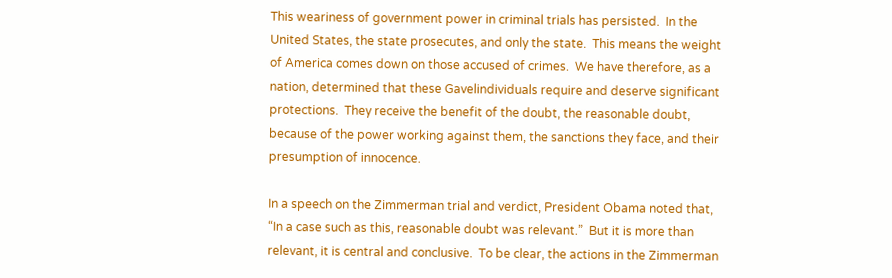This weariness of government power in criminal trials has persisted.  In the United States, the state prosecutes, and only the state.  This means the weight of America comes down on those accused of crimes.  We have therefore, as a nation, determined that these Gavelindividuals require and deserve significant protections.  They receive the benefit of the doubt, the reasonable doubt, because of the power working against them, the sanctions they face, and their presumption of innocence.

In a speech on the Zimmerman trial and verdict, President Obama noted that, “In a case such as this, reasonable doubt was relevant.”  But it is more than relevant, it is central and conclusive.  To be clear, the actions in the Zimmerman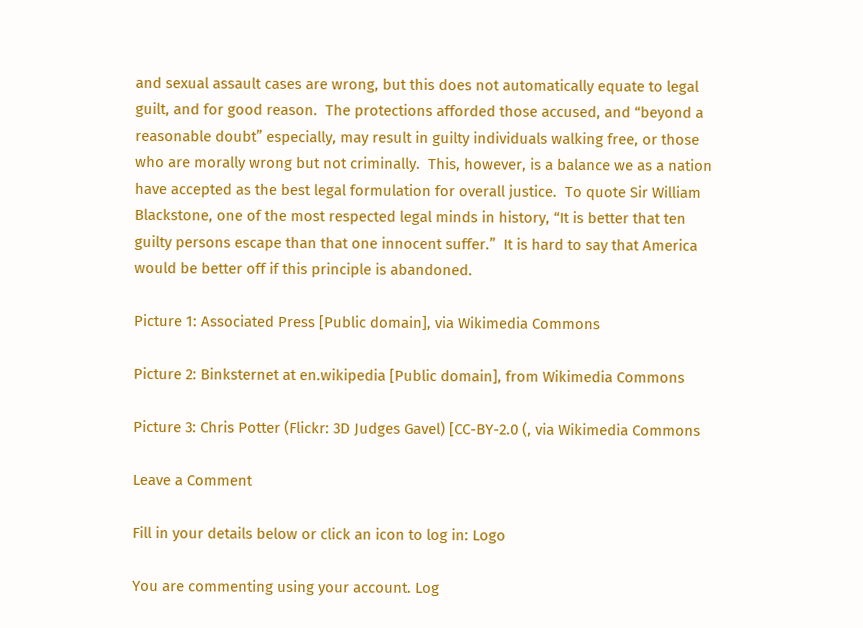and sexual assault cases are wrong, but this does not automatically equate to legal guilt, and for good reason.  The protections afforded those accused, and “beyond a reasonable doubt” especially, may result in guilty individuals walking free, or those who are morally wrong but not criminally.  This, however, is a balance we as a nation have accepted as the best legal formulation for overall justice.  To quote Sir William Blackstone, one of the most respected legal minds in history, “It is better that ten guilty persons escape than that one innocent suffer.”  It is hard to say that America would be better off if this principle is abandoned.

Picture 1: Associated Press [Public domain], via Wikimedia Commons

Picture 2: Binksternet at en.wikipedia [Public domain], from Wikimedia Commons

Picture 3: Chris Potter (Flickr: 3D Judges Gavel) [CC-BY-2.0 (, via Wikimedia Commons

Leave a Comment

Fill in your details below or click an icon to log in: Logo

You are commenting using your account. Log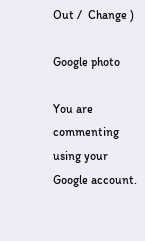Out /  Change )

Google photo

You are commenting using your Google account.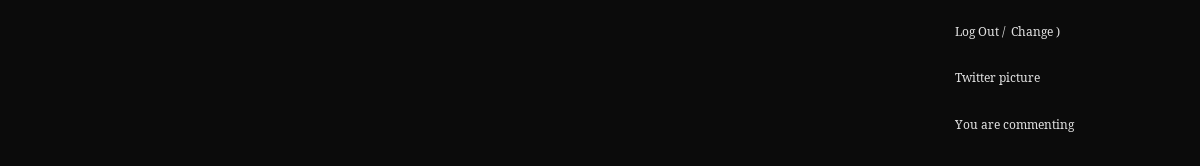Log Out /  Change )

Twitter picture

You are commenting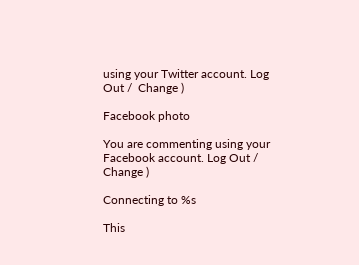using your Twitter account. Log Out /  Change )

Facebook photo

You are commenting using your Facebook account. Log Out /  Change )

Connecting to %s

This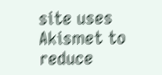site uses Akismet to reduce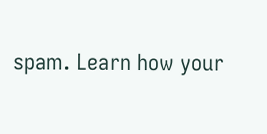spam. Learn how your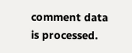comment data is processed.